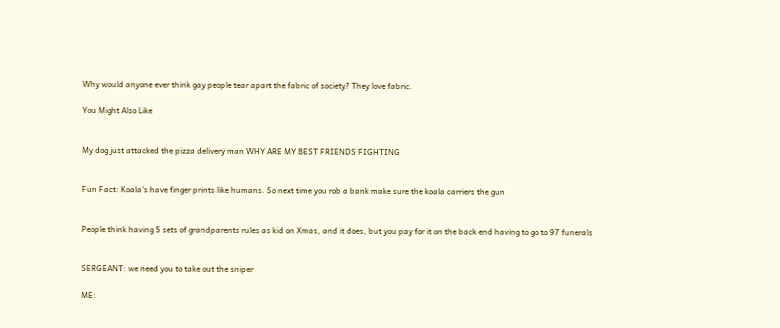Why would anyone ever think gay people tear apart the fabric of society? They love fabric.

You Might Also Like


My dog just attacked the pizza delivery man WHY ARE MY BEST FRIENDS FIGHTING


Fun Fact: Koala’s have finger prints like humans. So next time you rob a bank make sure the koala carriers the gun


People think having 5 sets of grandparents rules as kid on Xmas, and it does, but you pay for it on the back end having to go to 97 funerals


SERGEANT: we need you to take out the sniper

ME: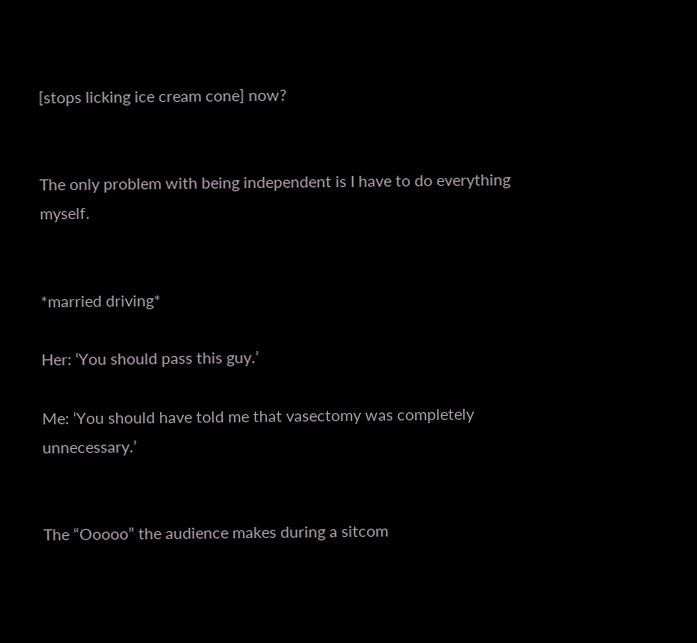[stops licking ice cream cone] now?


The only problem with being independent is I have to do everything myself.


*married driving*

Her: ‘You should pass this guy.’

Me: ‘You should have told me that vasectomy was completely unnecessary.’


The “Ooooo” the audience makes during a sitcom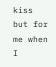kiss but for me when I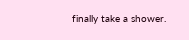finally take a shower.